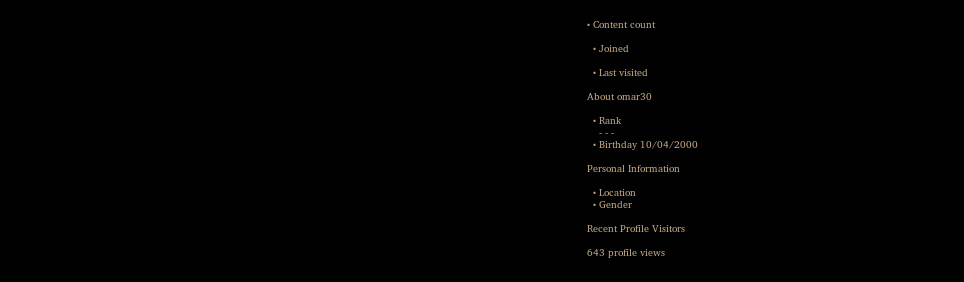• Content count

  • Joined

  • Last visited

About omar30

  • Rank
    - - -
  • Birthday 10/04/2000

Personal Information

  • Location
  • Gender

Recent Profile Visitors

643 profile views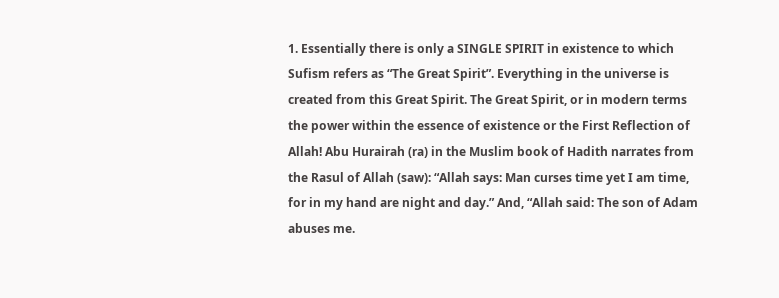1. Essentially there is only a SINGLE SPIRIT in existence to which Sufism refers as “The Great Spirit”. Everything in the universe is created from this Great Spirit. The Great Spirit, or in modern terms the power within the essence of existence or the First Reflection of Allah! Abu Hurairah (ra) in the Muslim book of Hadith narrates from the Rasul of Allah (saw): “Allah says: Man curses time yet I am time, for in my hand are night and day.” And, “Allah said: The son of Adam abuses me.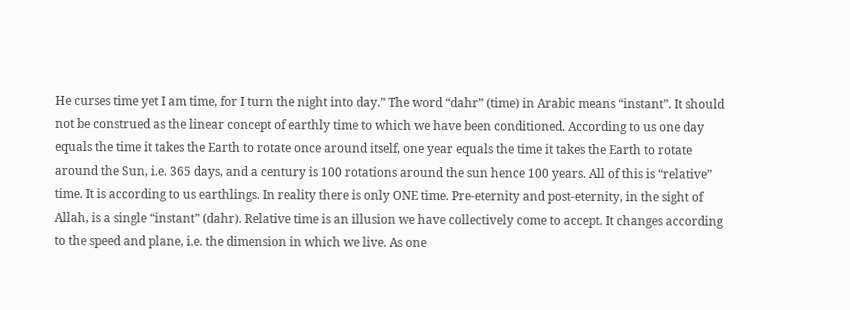He curses time yet I am time, for I turn the night into day.” The word “dahr” (time) in Arabic means “instant”. It should not be construed as the linear concept of earthly time to which we have been conditioned. According to us one day equals the time it takes the Earth to rotate once around itself, one year equals the time it takes the Earth to rotate around the Sun, i.e. 365 days, and a century is 100 rotations around the sun hence 100 years. All of this is “relative” time. It is according to us earthlings. In reality there is only ONE time. Pre-eternity and post-eternity, in the sight of Allah, is a single “instant” (dahr). Relative time is an illusion we have collectively come to accept. It changes according to the speed and plane, i.e. the dimension in which we live. As one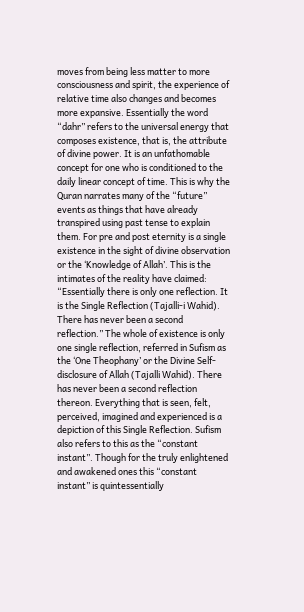moves from being less matter to more consciousness and spirit, the experience of relative time also changes and becomes more expansive. Essentially the word “dahr” refers to the universal energy that composes existence, that is, the attribute of divine power. It is an unfathomable concept for one who is conditioned to the daily linear concept of time. This is why the Quran narrates many of the “future” events as things that have already transpired using past tense to explain them. For pre and post eternity is a single existence in the sight of divine observation or the ‘Knowledge of Allah’. This is the intimates of the reality have claimed: “Essentially there is only one reflection. It is the Single Reflection (Tajalli-i Wahid). There has never been a second reflection.” The whole of existence is only one single reflection, referred in Sufism as the ‘One Theophany’ or the Divine Self-disclosure of Allah (Tajalli Wahid). There has never been a second reflection thereon. Everything that is seen, felt, perceived, imagined and experienced is a depiction of this Single Reflection. Sufism also refers to this as the “constant instant”. Though for the truly enlightened and awakened ones this “constant instant” is quintessentially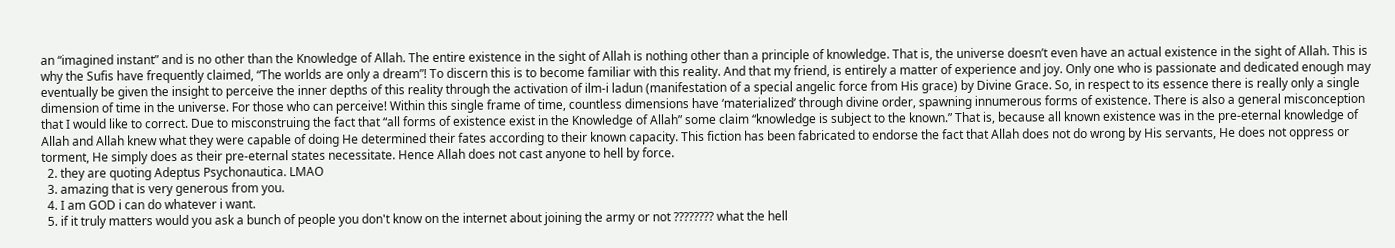an “imagined instant” and is no other than the Knowledge of Allah. The entire existence in the sight of Allah is nothing other than a principle of knowledge. That is, the universe doesn’t even have an actual existence in the sight of Allah. This is why the Sufis have frequently claimed, “The worlds are only a dream”! To discern this is to become familiar with this reality. And that my friend, is entirely a matter of experience and joy. Only one who is passionate and dedicated enough may eventually be given the insight to perceive the inner depths of this reality through the activation of ilm-i ladun (manifestation of a special angelic force from His grace) by Divine Grace. So, in respect to its essence there is really only a single dimension of time in the universe. For those who can perceive! Within this single frame of time, countless dimensions have ‘materialized’ through divine order, spawning innumerous forms of existence. There is also a general misconception that I would like to correct. Due to misconstruing the fact that “all forms of existence exist in the Knowledge of Allah” some claim “knowledge is subject to the known.” That is, because all known existence was in the pre-eternal knowledge of Allah and Allah knew what they were capable of doing He determined their fates according to their known capacity. This fiction has been fabricated to endorse the fact that Allah does not do wrong by His servants, He does not oppress or torment, He simply does as their pre-eternal states necessitate. Hence Allah does not cast anyone to hell by force.
  2. they are quoting Adeptus Psychonautica. LMAO
  3. amazing that is very generous from you.
  4. I am GOD i can do whatever i want.
  5. if it truly matters would you ask a bunch of people you don't know on the internet about joining the army or not ???????? what the hell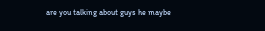are you talking about guys he maybe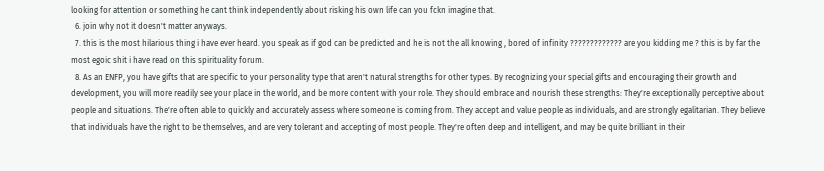looking for attention or something he cant think independently about risking his own life can you fckn imagine that.
  6. join why not it doesn't matter anyways.
  7. this is the most hilarious thing i have ever heard. you speak as if god can be predicted and he is not the all knowing , bored of infinity ????????????? are you kidding me ? this is by far the most egoic shit i have read on this spirituality forum.
  8. As an ENFP, you have gifts that are specific to your personality type that aren't natural strengths for other types. By recognizing your special gifts and encouraging their growth and development, you will more readily see your place in the world, and be more content with your role. They should embrace and nourish these strengths: They're exceptionally perceptive about people and situations. The're often able to quickly and accurately assess where someone is coming from. They accept and value people as individuals, and are strongly egalitarian. They believe that individuals have the right to be themselves, and are very tolerant and accepting of most people. They're often deep and intelligent, and may be quite brilliant in their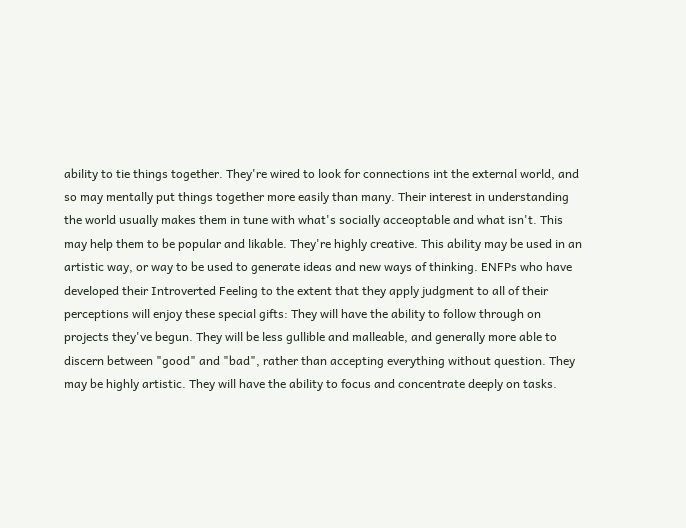ability to tie things together. They're wired to look for connections int the external world, and so may mentally put things together more easily than many. Their interest in understanding the world usually makes them in tune with what's socially acceoptable and what isn't. This may help them to be popular and likable. They're highly creative. This ability may be used in an artistic way, or way to be used to generate ideas and new ways of thinking. ENFPs who have developed their Introverted Feeling to the extent that they apply judgment to all of their perceptions will enjoy these special gifts: They will have the ability to follow through on projects they've begun. They will be less gullible and malleable, and generally more able to discern between "good" and "bad", rather than accepting everything without question. They may be highly artistic. They will have the ability to focus and concentrate deeply on tasks.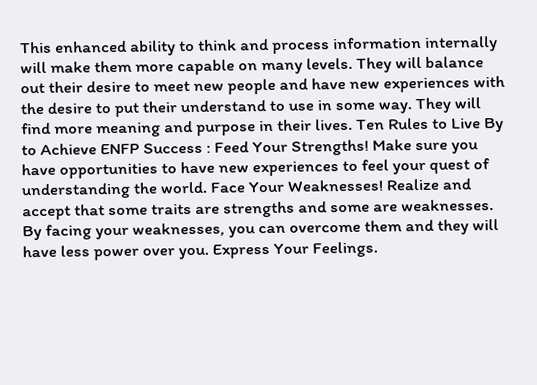This enhanced ability to think and process information internally will make them more capable on many levels. They will balance out their desire to meet new people and have new experiences with the desire to put their understand to use in some way. They will find more meaning and purpose in their lives. Ten Rules to Live By to Achieve ENFP Success : Feed Your Strengths! Make sure you have opportunities to have new experiences to feel your quest of understanding the world. Face Your Weaknesses! Realize and accept that some traits are strengths and some are weaknesses. By facing your weaknesses, you can overcome them and they will have less power over you. Express Your Feelings.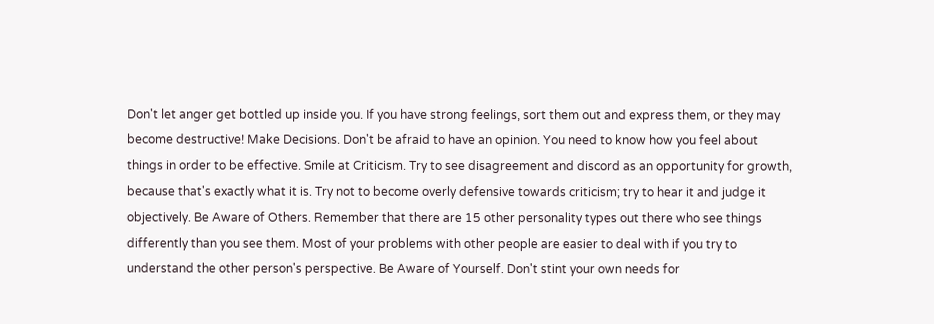Don't let anger get bottled up inside you. If you have strong feelings, sort them out and express them, or they may become destructive! Make Decisions. Don't be afraid to have an opinion. You need to know how you feel about things in order to be effective. Smile at Criticism. Try to see disagreement and discord as an opportunity for growth, because that's exactly what it is. Try not to become overly defensive towards criticism; try to hear it and judge it objectively. Be Aware of Others. Remember that there are 15 other personality types out there who see things differently than you see them. Most of your problems with other people are easier to deal with if you try to understand the other person's perspective. Be Aware of Yourself. Don't stint your own needs for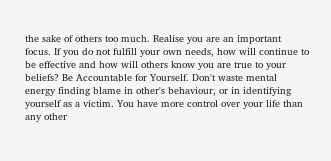the sake of others too much. Realise you are an important focus. If you do not fulfill your own needs, how will continue to be effective and how will others know you are true to your beliefs? Be Accountable for Yourself. Don't waste mental energy finding blame in other's behaviour, or in identifying yourself as a victim. You have more control over your life than any other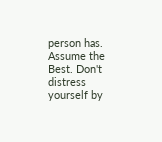person has. Assume the Best. Don't distress yourself by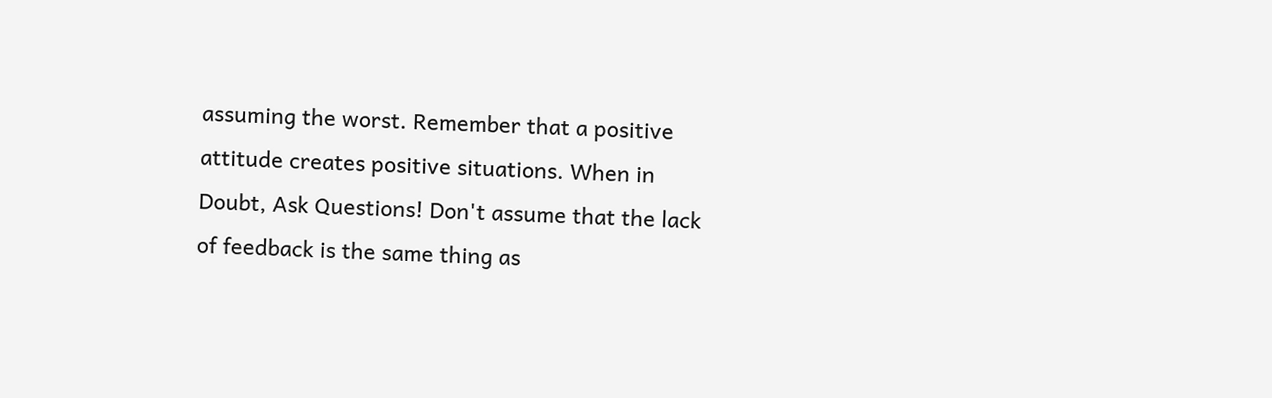assuming the worst. Remember that a positive attitude creates positive situations. When in Doubt, Ask Questions! Don't assume that the lack of feedback is the same thing as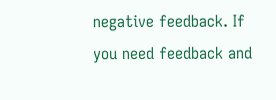negative feedback. If you need feedback and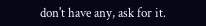don't have any, ask for it.